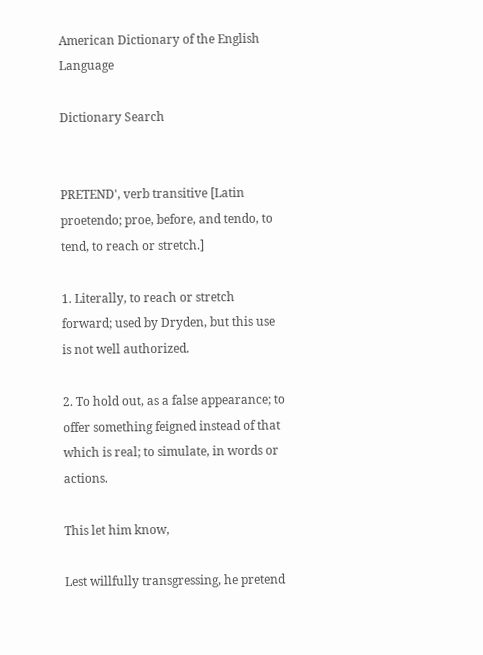American Dictionary of the English Language

Dictionary Search


PRETEND', verb transitive [Latin proetendo; proe, before, and tendo, to tend, to reach or stretch.]

1. Literally, to reach or stretch forward; used by Dryden, but this use is not well authorized.

2. To hold out, as a false appearance; to offer something feigned instead of that which is real; to simulate, in words or actions.

This let him know,

Lest willfully transgressing, he pretend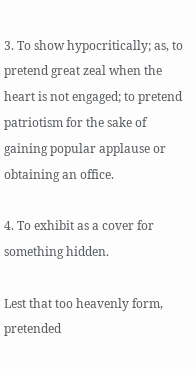3. To show hypocritically; as, to pretend great zeal when the heart is not engaged; to pretend patriotism for the sake of gaining popular applause or obtaining an office.

4. To exhibit as a cover for something hidden.

Lest that too heavenly form, pretended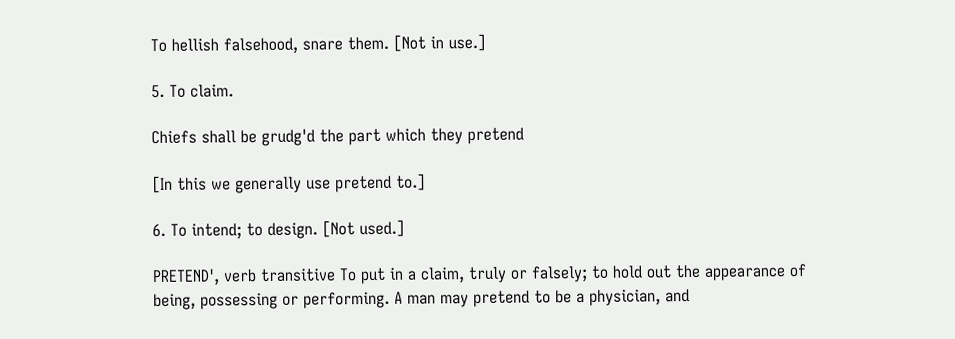To hellish falsehood, snare them. [Not in use.]

5. To claim.

Chiefs shall be grudg'd the part which they pretend

[In this we generally use pretend to.]

6. To intend; to design. [Not used.]

PRETEND', verb transitive To put in a claim, truly or falsely; to hold out the appearance of being, possessing or performing. A man may pretend to be a physician, and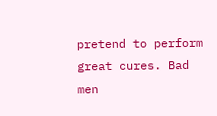pretend to perform great cures. Bad men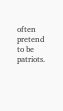often pretend to be patriots.